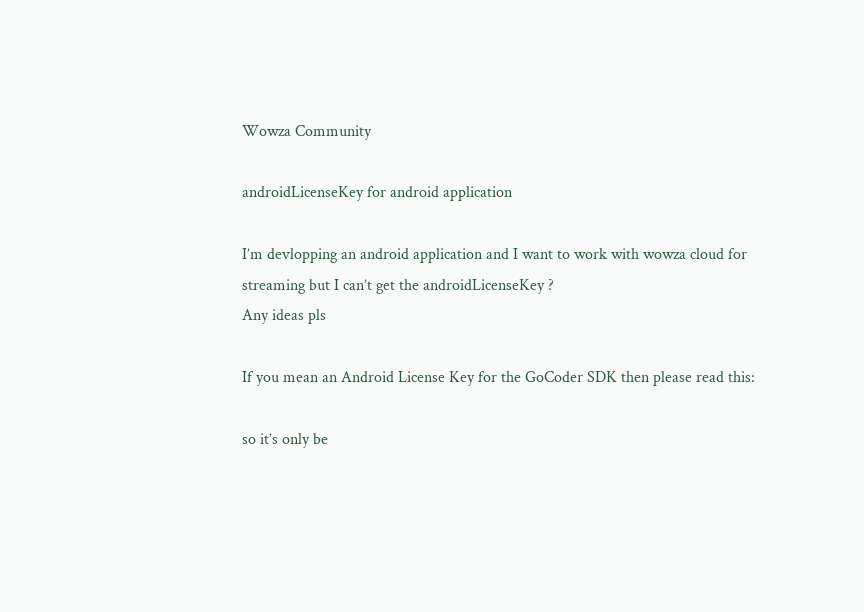Wowza Community

androidLicenseKey for android application

I’m devlopping an android application and I want to work with wowza cloud for streaming but I can’t get the androidLicenseKey ?
Any ideas pls

If you mean an Android License Key for the GoCoder SDK then please read this:

so it’s only be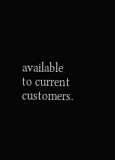available to current customers.